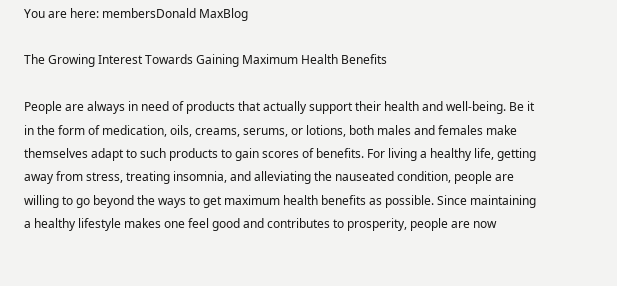You are here: membersDonald MaxBlog

The Growing Interest Towards Gaining Maximum Health Benefits

People are always in need of products that actually support their health and well-being. Be it in the form of medication, oils, creams, serums, or lotions, both males and females make themselves adapt to such products to gain scores of benefits. For living a healthy life, getting away from stress, treating insomnia, and alleviating the nauseated condition, people are willing to go beyond the ways to get maximum health benefits as possible. Since maintaining a healthy lifestyle makes one feel good and contributes to prosperity, people are now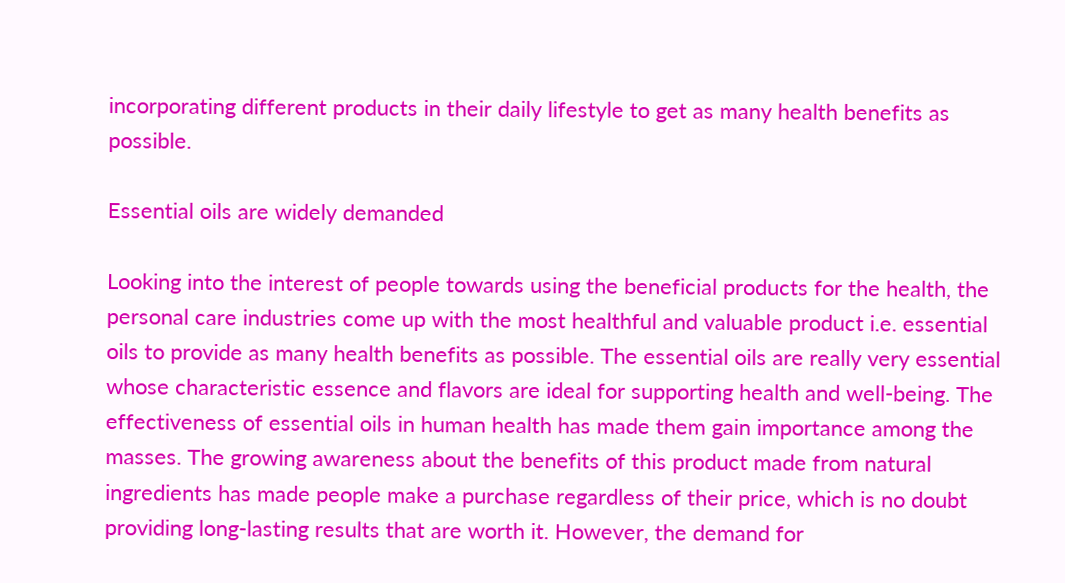incorporating different products in their daily lifestyle to get as many health benefits as possible.

Essential oils are widely demanded

Looking into the interest of people towards using the beneficial products for the health, the personal care industries come up with the most healthful and valuable product i.e. essential oils to provide as many health benefits as possible. The essential oils are really very essential whose characteristic essence and flavors are ideal for supporting health and well-being. The effectiveness of essential oils in human health has made them gain importance among the masses. The growing awareness about the benefits of this product made from natural ingredients has made people make a purchase regardless of their price, which is no doubt providing long-lasting results that are worth it. However, the demand for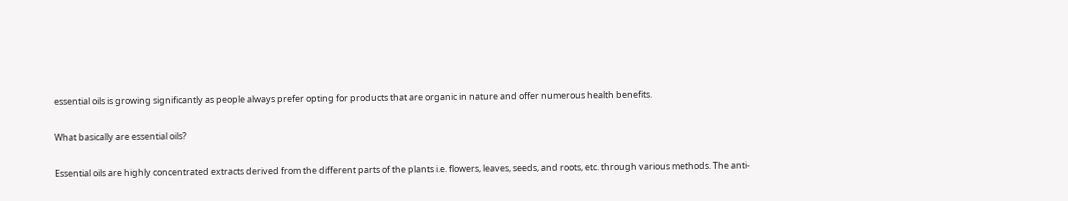essential oils is growing significantly as people always prefer opting for products that are organic in nature and offer numerous health benefits.

What basically are essential oils?

Essential oils are highly concentrated extracts derived from the different parts of the plants i.e. flowers, leaves, seeds, and roots, etc. through various methods. The anti-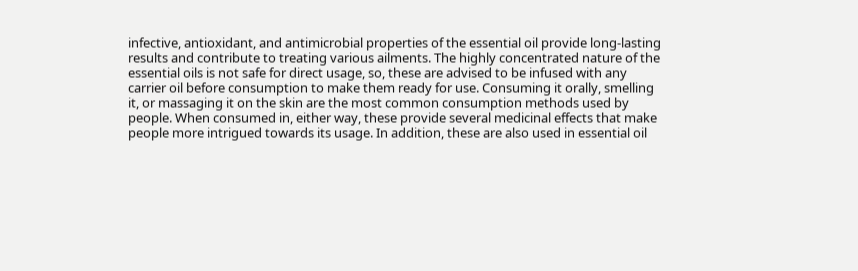infective, antioxidant, and antimicrobial properties of the essential oil provide long-lasting results and contribute to treating various ailments. The highly concentrated nature of the essential oils is not safe for direct usage, so, these are advised to be infused with any carrier oil before consumption to make them ready for use. Consuming it orally, smelling it, or massaging it on the skin are the most common consumption methods used by people. When consumed in, either way, these provide several medicinal effects that make people more intrigued towards its usage. In addition, these are also used in essential oil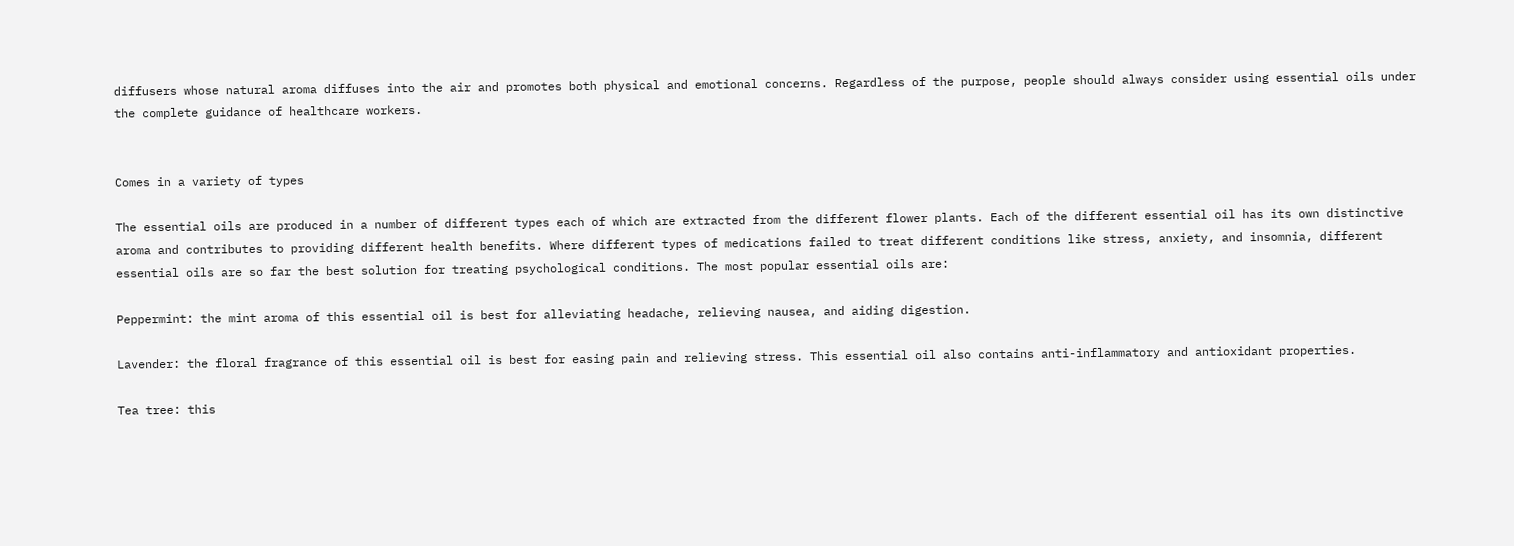diffusers whose natural aroma diffuses into the air and promotes both physical and emotional concerns. Regardless of the purpose, people should always consider using essential oils under the complete guidance of healthcare workers.


Comes in a variety of types

The essential oils are produced in a number of different types each of which are extracted from the different flower plants. Each of the different essential oil has its own distinctive aroma and contributes to providing different health benefits. Where different types of medications failed to treat different conditions like stress, anxiety, and insomnia, different essential oils are so far the best solution for treating psychological conditions. The most popular essential oils are:

Peppermint: the mint aroma of this essential oil is best for alleviating headache, relieving nausea, and aiding digestion.

Lavender: the floral fragrance of this essential oil is best for easing pain and relieving stress. This essential oil also contains anti-inflammatory and antioxidant properties.

Tea tree: this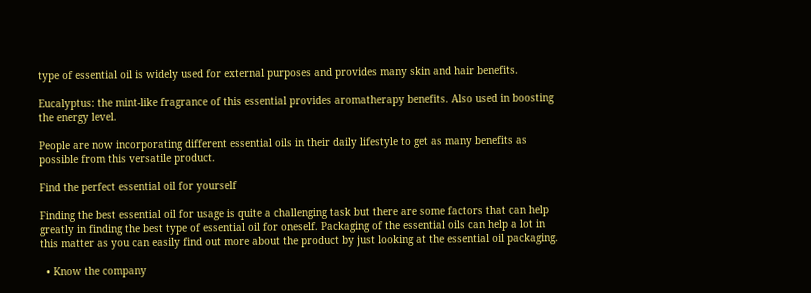type of essential oil is widely used for external purposes and provides many skin and hair benefits.

Eucalyptus: the mint-like fragrance of this essential provides aromatherapy benefits. Also used in boosting the energy level.

People are now incorporating different essential oils in their daily lifestyle to get as many benefits as possible from this versatile product.

Find the perfect essential oil for yourself

Finding the best essential oil for usage is quite a challenging task but there are some factors that can help greatly in finding the best type of essential oil for oneself. Packaging of the essential oils can help a lot in this matter as you can easily find out more about the product by just looking at the essential oil packaging.

  • Know the company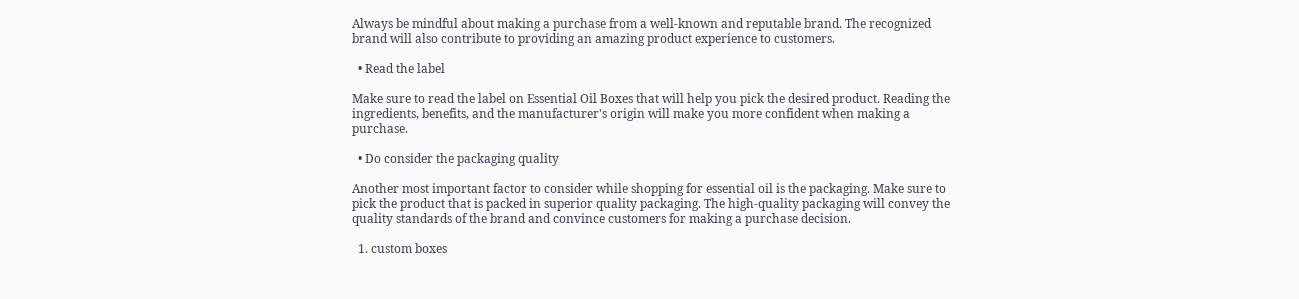Always be mindful about making a purchase from a well-known and reputable brand. The recognized brand will also contribute to providing an amazing product experience to customers.

  • Read the label

Make sure to read the label on Essential Oil Boxes that will help you pick the desired product. Reading the ingredients, benefits, and the manufacturer's origin will make you more confident when making a purchase.

  • Do consider the packaging quality

Another most important factor to consider while shopping for essential oil is the packaging. Make sure to pick the product that is packed in superior quality packaging. The high-quality packaging will convey the quality standards of the brand and convince customers for making a purchase decision.

  1. custom boxes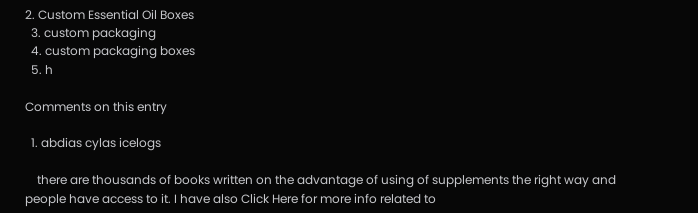2. Custom Essential Oil Boxes
  3. custom packaging
  4. custom packaging boxes
  5. h

Comments on this entry

  1. abdias cylas icelogs

    there are thousands of books written on the advantage of using of supplements the right way and people have access to it. I have also Click Here for more info related to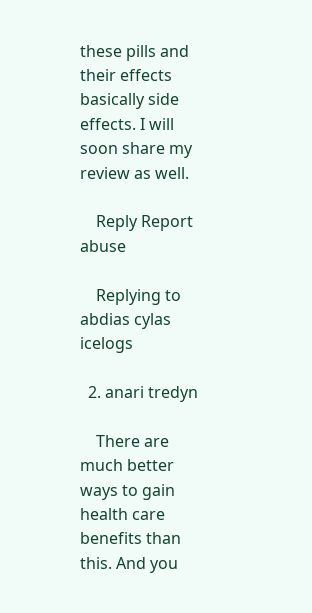these pills and their effects basically side effects. I will soon share my review as well.

    Reply Report abuse

    Replying to abdias cylas icelogs

  2. anari tredyn

    There are much better ways to gain health care benefits than this. And you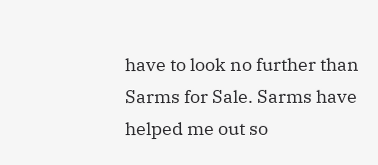have to look no further than Sarms for Sale. Sarms have helped me out so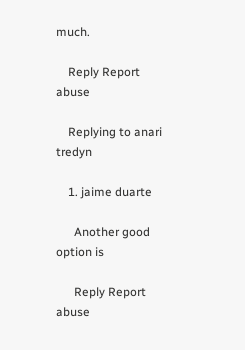much.

    Reply Report abuse

    Replying to anari tredyn

    1. jaime duarte

      Another good option is

      Reply Report abuse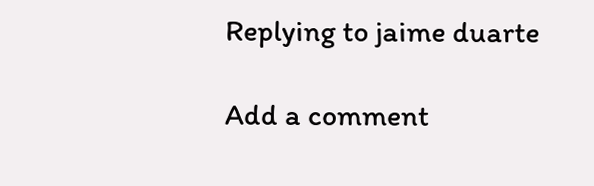Replying to jaime duarte

Add a comment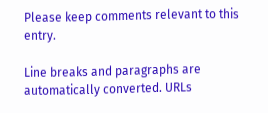Please keep comments relevant to this entry.

Line breaks and paragraphs are automatically converted. URLs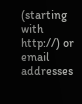(starting with http://) or email addresses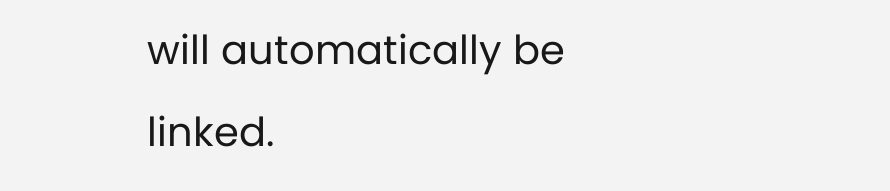will automatically be linked.